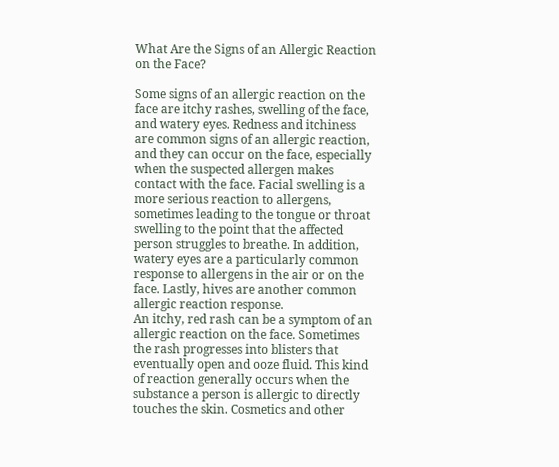What Are the Signs of an Allergic Reaction on the Face?

Some signs of an allergic reaction on the face are itchy rashes, swelling of the face, and watery eyes. Redness and itchiness are common signs of an allergic reaction, and they can occur on the face, especially when the suspected allergen makes contact with the face. Facial swelling is a more serious reaction to allergens, sometimes leading to the tongue or throat swelling to the point that the affected person struggles to breathe. In addition, watery eyes are a particularly common response to allergens in the air or on the face. Lastly, hives are another common allergic reaction response.
An itchy, red rash can be a symptom of an allergic reaction on the face. Sometimes the rash progresses into blisters that eventually open and ooze fluid. This kind of reaction generally occurs when the substance a person is allergic to directly touches the skin. Cosmetics and other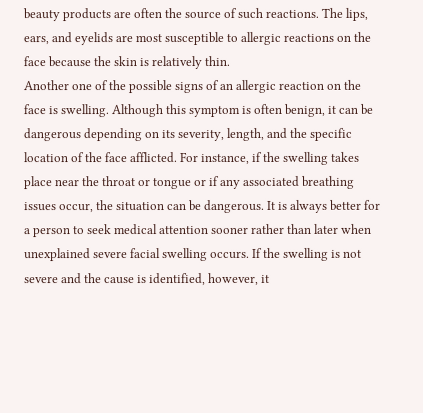beauty products are often the source of such reactions. The lips, ears, and eyelids are most susceptible to allergic reactions on the face because the skin is relatively thin.
Another one of the possible signs of an allergic reaction on the face is swelling. Although this symptom is often benign, it can be dangerous depending on its severity, length, and the specific location of the face afflicted. For instance, if the swelling takes place near the throat or tongue or if any associated breathing issues occur, the situation can be dangerous. It is always better for a person to seek medical attention sooner rather than later when unexplained severe facial swelling occurs. If the swelling is not severe and the cause is identified, however, it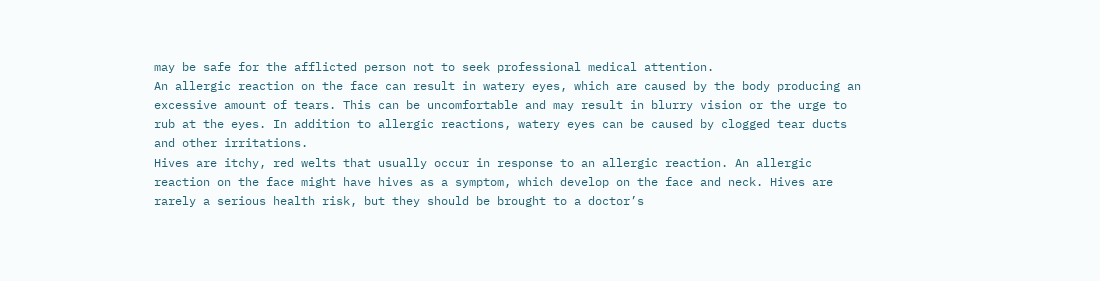may be safe for the afflicted person not to seek professional medical attention.
An allergic reaction on the face can result in watery eyes, which are caused by the body producing an excessive amount of tears. This can be uncomfortable and may result in blurry vision or the urge to rub at the eyes. In addition to allergic reactions, watery eyes can be caused by clogged tear ducts and other irritations.
Hives are itchy, red welts that usually occur in response to an allergic reaction. An allergic reaction on the face might have hives as a symptom, which develop on the face and neck. Hives are rarely a serious health risk, but they should be brought to a doctor’s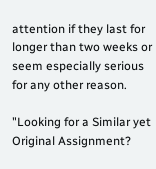attention if they last for longer than two weeks or seem especially serious for any other reason.

"Looking for a Similar yet Original Assignment?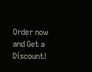Order now and Get a Discount!